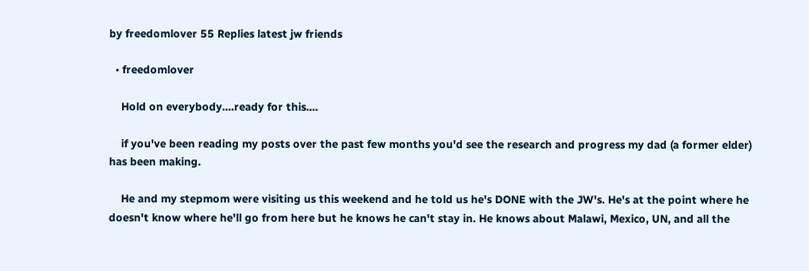by freedomlover 55 Replies latest jw friends

  • freedomlover

    Hold on everybody....ready for this....

    if you've been reading my posts over the past few months you'd see the research and progress my dad (a former elder) has been making.

    He and my stepmom were visiting us this weekend and he told us he's DONE with the JW's. He's at the point where he doesn't know where he'll go from here but he knows he can't stay in. He knows about Malawi, Mexico, UN, and all the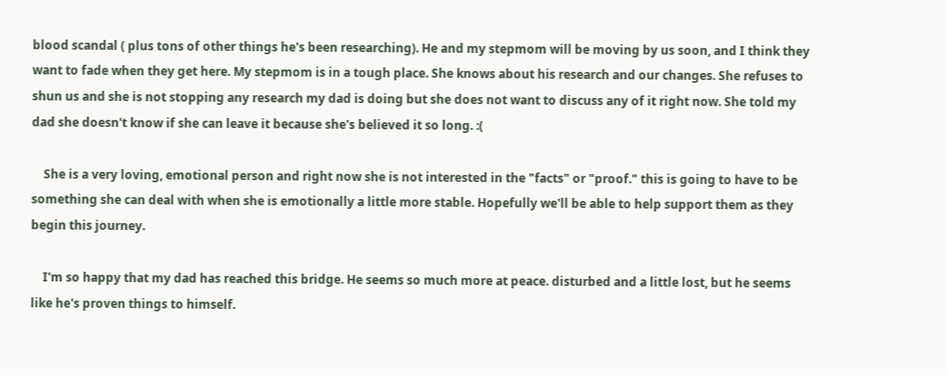blood scandal ( plus tons of other things he's been researching). He and my stepmom will be moving by us soon, and I think they want to fade when they get here. My stepmom is in a tough place. She knows about his research and our changes. She refuses to shun us and she is not stopping any research my dad is doing but she does not want to discuss any of it right now. She told my dad she doesn't know if she can leave it because she's believed it so long. :(

    She is a very loving, emotional person and right now she is not interested in the "facts" or "proof." this is going to have to be something she can deal with when she is emotionally a little more stable. Hopefully we'll be able to help support them as they begin this journey.

    I'm so happy that my dad has reached this bridge. He seems so much more at peace. disturbed and a little lost, but he seems like he's proven things to himself.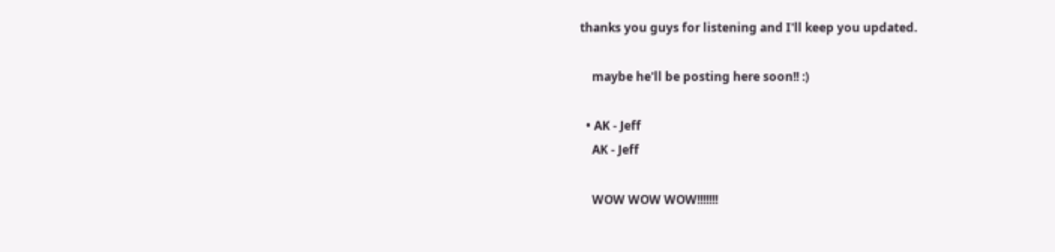thanks you guys for listening and I'll keep you updated.

    maybe he'll be posting here soon!! :)

  • AK - Jeff
    AK - Jeff

    WOW WOW WOW!!!!!!!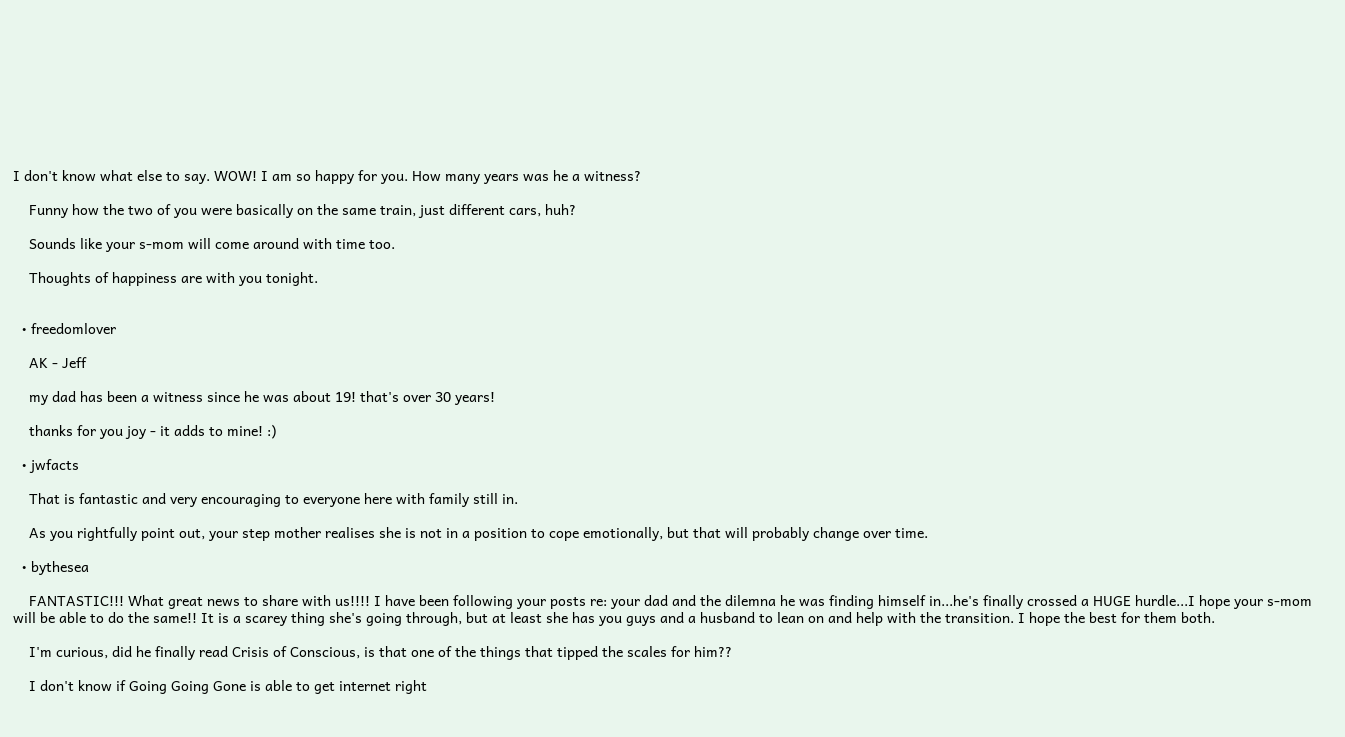I don't know what else to say. WOW! I am so happy for you. How many years was he a witness?

    Funny how the two of you were basically on the same train, just different cars, huh?

    Sounds like your s-mom will come around with time too.

    Thoughts of happiness are with you tonight.


  • freedomlover

    AK - Jeff

    my dad has been a witness since he was about 19! that's over 30 years!

    thanks for you joy - it adds to mine! :)

  • jwfacts

    That is fantastic and very encouraging to everyone here with family still in.

    As you rightfully point out, your step mother realises she is not in a position to cope emotionally, but that will probably change over time.

  • bythesea

    FANTASTIC!!! What great news to share with us!!!! I have been following your posts re: your dad and the dilemna he was finding himself in...he's finally crossed a HUGE hurdle...I hope your s-mom will be able to do the same!! It is a scarey thing she's going through, but at least she has you guys and a husband to lean on and help with the transition. I hope the best for them both.

    I'm curious, did he finally read Crisis of Conscious, is that one of the things that tipped the scales for him??

    I don't know if Going Going Gone is able to get internet right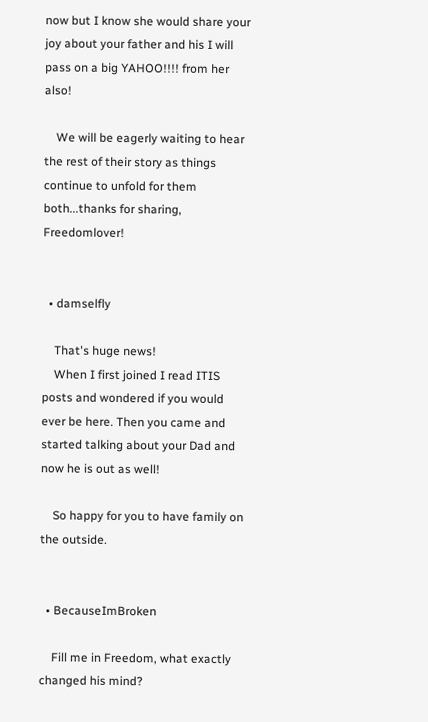now but I know she would share your joy about your father and his I will pass on a big YAHOO!!!! from her also!

    We will be eagerly waiting to hear the rest of their story as things continue to unfold for them both...thanks for sharing, Freedomlover!


  • damselfly

    That's huge news!
    When I first joined I read ITIS posts and wondered if you would ever be here. Then you came and started talking about your Dad and now he is out as well!

    So happy for you to have family on the outside.


  • BecauseImBroken

    Fill me in Freedom, what exactly changed his mind?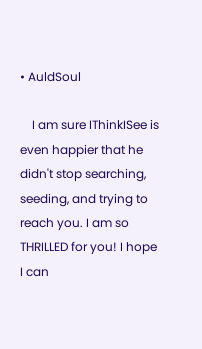• AuldSoul

    I am sure IThinkISee is even happier that he didn't stop searching, seeding, and trying to reach you. I am so THRILLED for you! I hope I can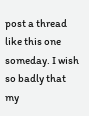post a thread like this one someday. I wish so badly that my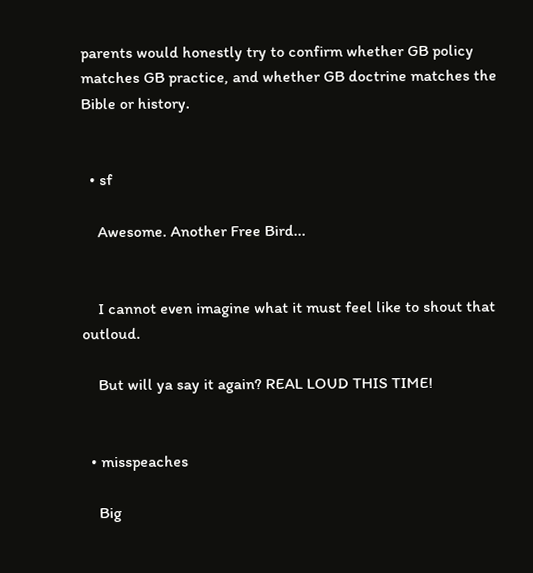parents would honestly try to confirm whether GB policy matches GB practice, and whether GB doctrine matches the Bible or history.


  • sf

    Awesome. Another Free Bird...


    I cannot even imagine what it must feel like to shout that outloud.

    But will ya say it again? REAL LOUD THIS TIME!


  • misspeaches

    Big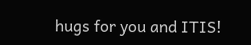hugs for you and ITIS!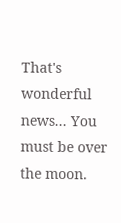That's wonderful news... You must be over the moon.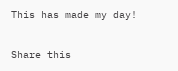This has made my day!

Share this